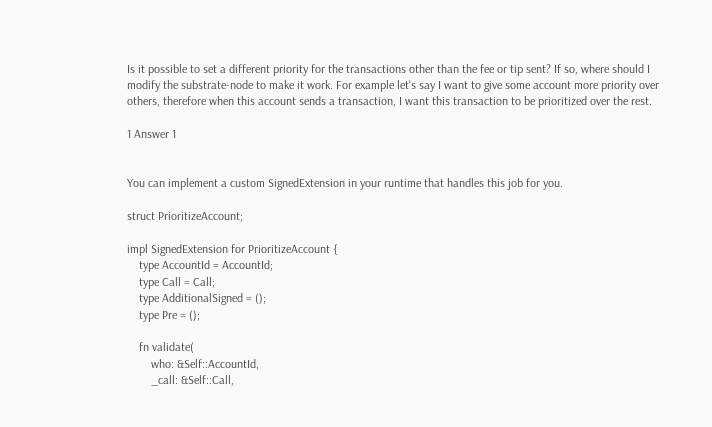Is it possible to set a different priority for the transactions other than the fee or tip sent? If so, where should I modify the substrate-node to make it work. For example let's say I want to give some account more priority over others, therefore when this account sends a transaction, I want this transaction to be prioritized over the rest.

1 Answer 1


You can implement a custom SignedExtension in your runtime that handles this job for you.

struct PrioritizeAccount;

impl SignedExtension for PrioritizeAccount {
    type AccountId = AccountId;
    type Call = Call;
    type AdditionalSigned = ();
    type Pre = ();

    fn validate(
        who: &Self::AccountId,
        _call: &Self::Call,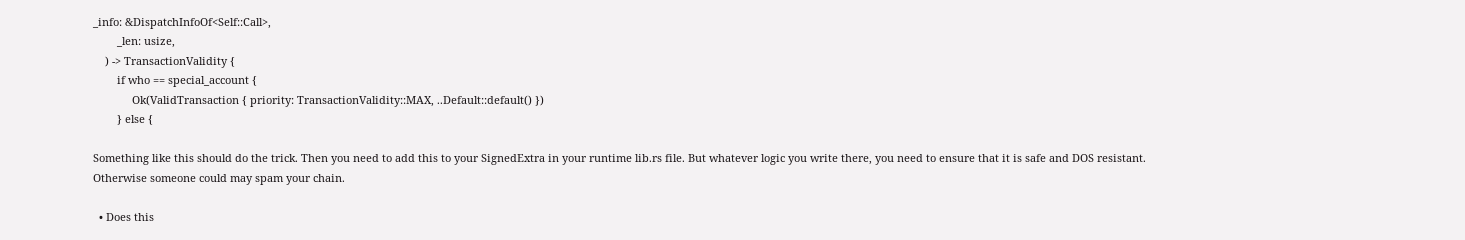_info: &DispatchInfoOf<Self::Call>,
        _len: usize,
    ) -> TransactionValidity {
        if who == special_account {
             Ok(ValidTransaction { priority: TransactionValidity::MAX, ..Default::default() })
        } else {

Something like this should do the trick. Then you need to add this to your SignedExtra in your runtime lib.rs file. But whatever logic you write there, you need to ensure that it is safe and DOS resistant. Otherwise someone could may spam your chain.

  • Does this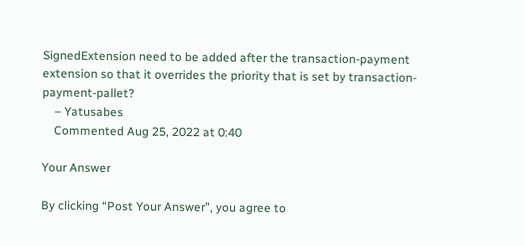SignedExtension need to be added after the transaction-payment extension so that it overrides the priority that is set by transaction-payment-pallet?
    – Yatusabes
    Commented Aug 25, 2022 at 0:40

Your Answer

By clicking “Post Your Answer”, you agree to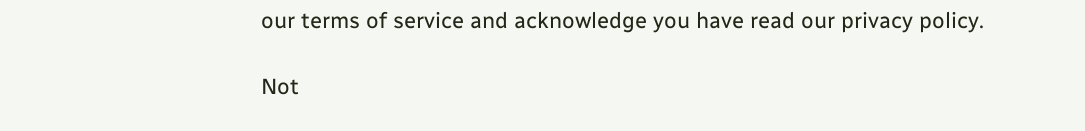our terms of service and acknowledge you have read our privacy policy.

Not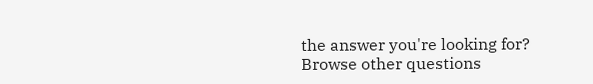the answer you're looking for? Browse other questions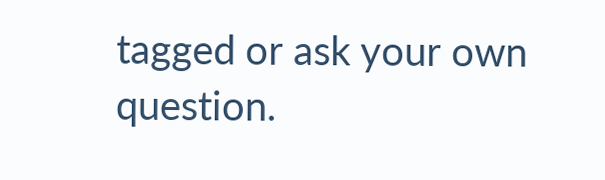tagged or ask your own question.